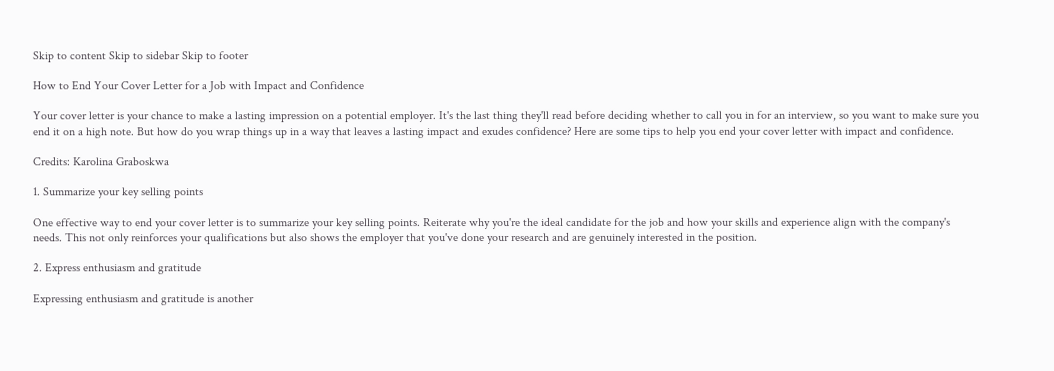Skip to content Skip to sidebar Skip to footer

How to End Your Cover Letter for a Job with Impact and Confidence

Your cover letter is your chance to make a lasting impression on a potential employer. It's the last thing they'll read before deciding whether to call you in for an interview, so you want to make sure you end it on a high note. But how do you wrap things up in a way that leaves a lasting impact and exudes confidence? Here are some tips to help you end your cover letter with impact and confidence.

Credits: Karolina Graboskwa

1. Summarize your key selling points

One effective way to end your cover letter is to summarize your key selling points. Reiterate why you're the ideal candidate for the job and how your skills and experience align with the company's needs. This not only reinforces your qualifications but also shows the employer that you've done your research and are genuinely interested in the position.

2. Express enthusiasm and gratitude

Expressing enthusiasm and gratitude is another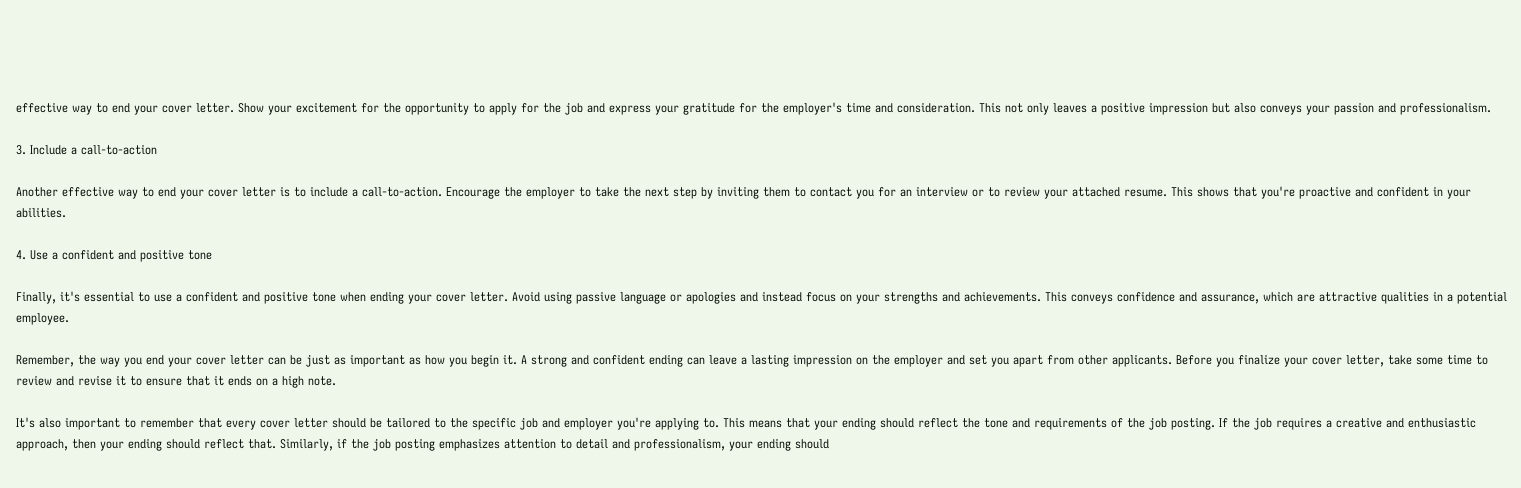effective way to end your cover letter. Show your excitement for the opportunity to apply for the job and express your gratitude for the employer's time and consideration. This not only leaves a positive impression but also conveys your passion and professionalism.

3. Include a call-to-action

Another effective way to end your cover letter is to include a call-to-action. Encourage the employer to take the next step by inviting them to contact you for an interview or to review your attached resume. This shows that you're proactive and confident in your abilities.

4. Use a confident and positive tone

Finally, it's essential to use a confident and positive tone when ending your cover letter. Avoid using passive language or apologies and instead focus on your strengths and achievements. This conveys confidence and assurance, which are attractive qualities in a potential employee.

Remember, the way you end your cover letter can be just as important as how you begin it. A strong and confident ending can leave a lasting impression on the employer and set you apart from other applicants. Before you finalize your cover letter, take some time to review and revise it to ensure that it ends on a high note.

It's also important to remember that every cover letter should be tailored to the specific job and employer you're applying to. This means that your ending should reflect the tone and requirements of the job posting. If the job requires a creative and enthusiastic approach, then your ending should reflect that. Similarly, if the job posting emphasizes attention to detail and professionalism, your ending should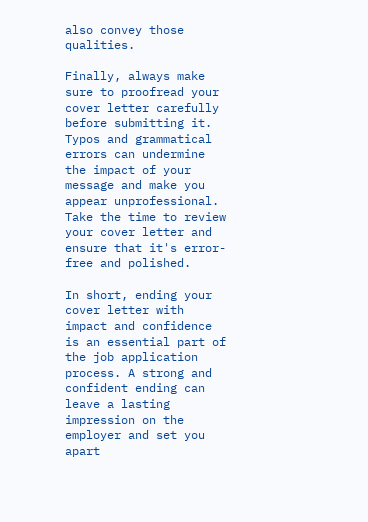also convey those qualities.

Finally, always make sure to proofread your cover letter carefully before submitting it. Typos and grammatical errors can undermine the impact of your message and make you appear unprofessional. Take the time to review your cover letter and ensure that it's error-free and polished.

In short, ending your cover letter with impact and confidence is an essential part of the job application process. A strong and confident ending can leave a lasting impression on the employer and set you apart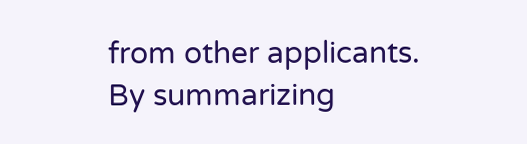from other applicants. By summarizing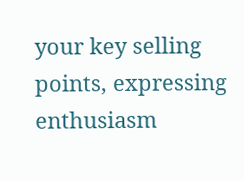your key selling points, expressing enthusiasm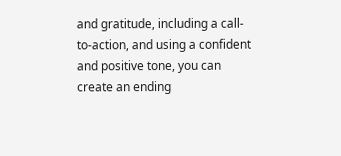and gratitude, including a call-to-action, and using a confident and positive tone, you can create an ending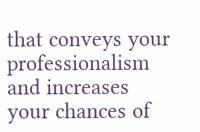that conveys your professionalism and increases your chances of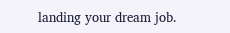landing your dream job.